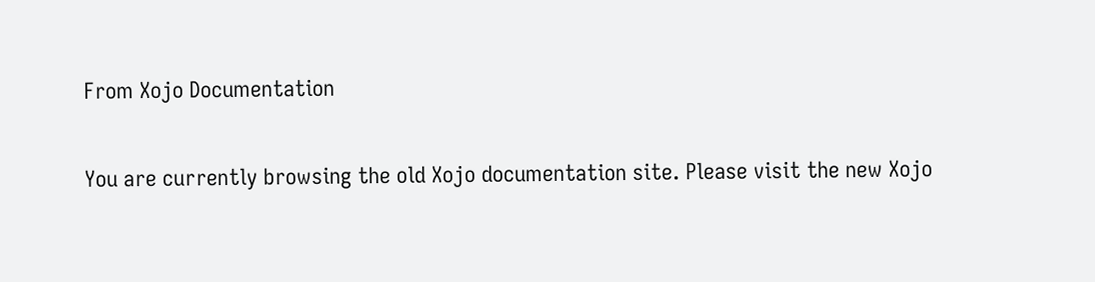From Xojo Documentation

You are currently browsing the old Xojo documentation site. Please visit the new Xojo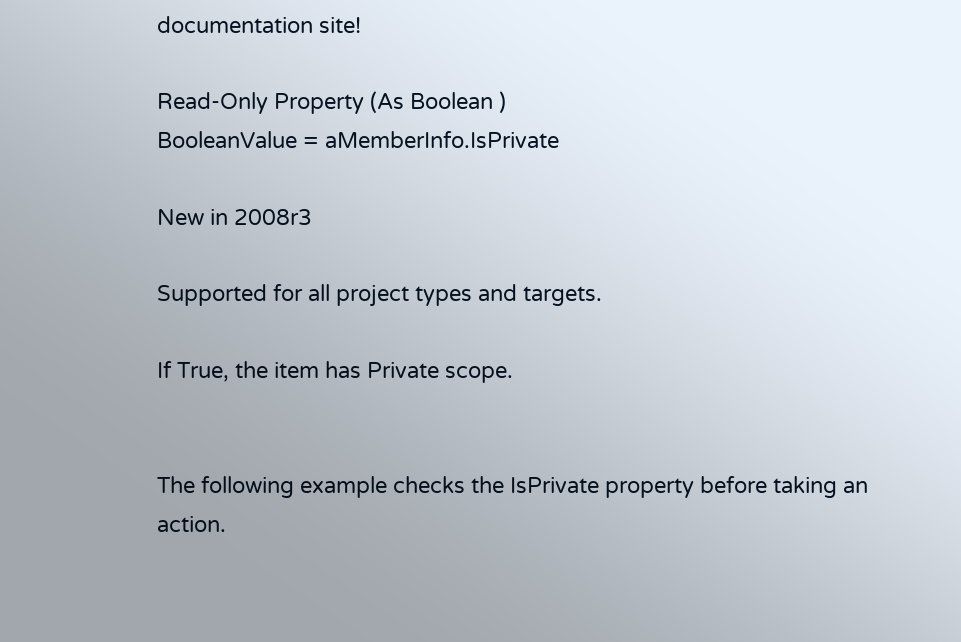documentation site!

Read-Only Property (As Boolean )
BooleanValue = aMemberInfo.IsPrivate

New in 2008r3

Supported for all project types and targets.

If True, the item has Private scope.


The following example checks the IsPrivate property before taking an action.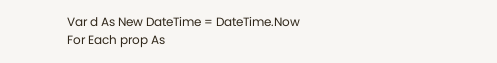Var d As New DateTime = DateTime.Now
For Each prop As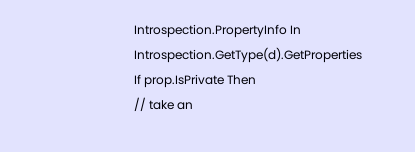Introspection.PropertyInfo In Introspection.GetType(d).GetProperties
If prop.IsPrivate Then
// take an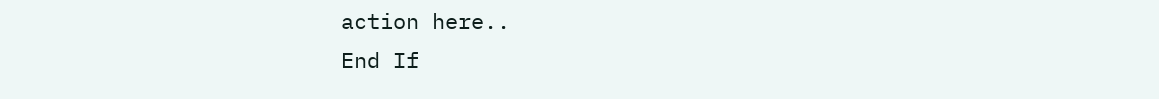action here..
End If